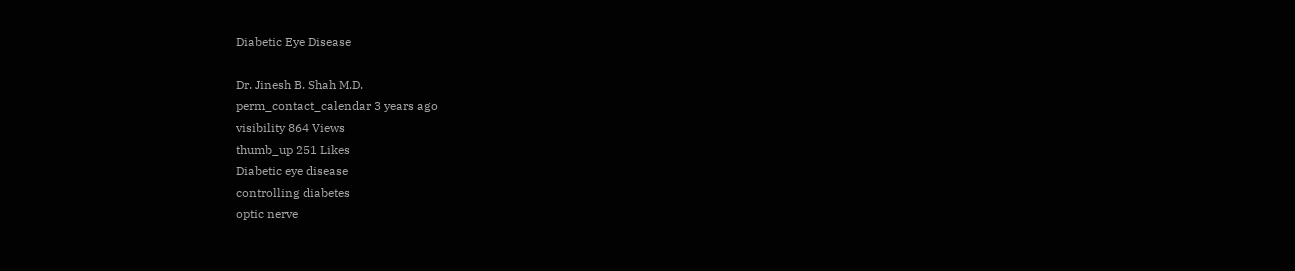Diabetic Eye Disease

Dr. Jinesh B. Shah M.D.
perm_contact_calendar 3 years ago
visibility 864 Views
thumb_up 251 Likes
Diabetic eye disease
controlling diabetes
optic nerve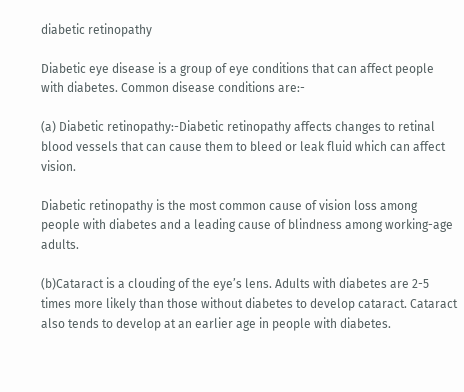diabetic retinopathy

Diabetic eye disease is a group of eye conditions that can affect people with diabetes. Common disease conditions are:-

(a) Diabetic retinopathy:-Diabetic retinopathy affects changes to retinal blood vessels that can cause them to bleed or leak fluid which can affect vision.

Diabetic retinopathy is the most common cause of vision loss among people with diabetes and a leading cause of blindness among working-age adults.

(b)Cataract is a clouding of the eye’s lens. Adults with diabetes are 2-5 times more likely than those without diabetes to develop cataract. Cataract also tends to develop at an earlier age in people with diabetes.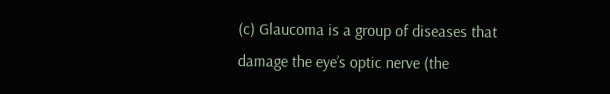(c) Glaucoma is a group of diseases that damage the eye’s optic nerve (the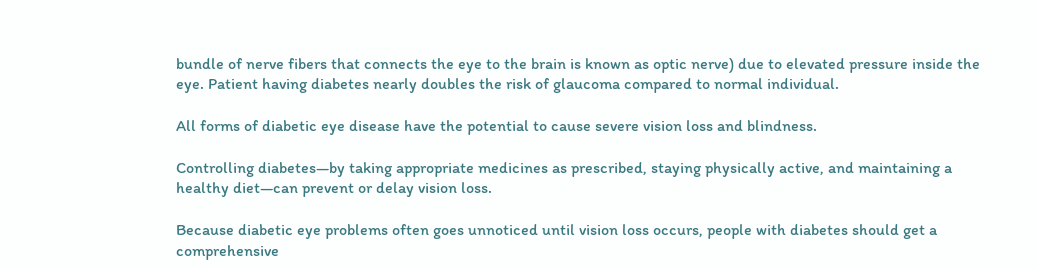bundle of nerve fibers that connects the eye to the brain is known as optic nerve) due to elevated pressure inside the eye. Patient having diabetes nearly doubles the risk of glaucoma compared to normal individual.

All forms of diabetic eye disease have the potential to cause severe vision loss and blindness.

Controlling diabetes—by taking appropriate medicines as prescribed, staying physically active, and maintaining a healthy diet—can prevent or delay vision loss.

Because diabetic eye problems often goes unnoticed until vision loss occurs, people with diabetes should get a comprehensive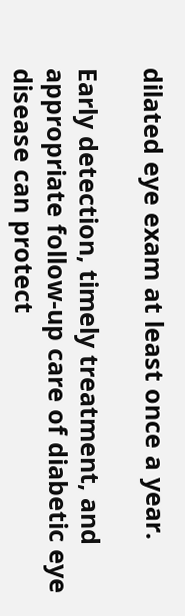dilated eye exam at least once a year.

Early detection, timely treatment, and appropriate follow-up care of diabetic eye disease can protect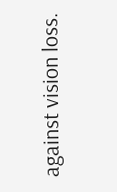against vision loss.